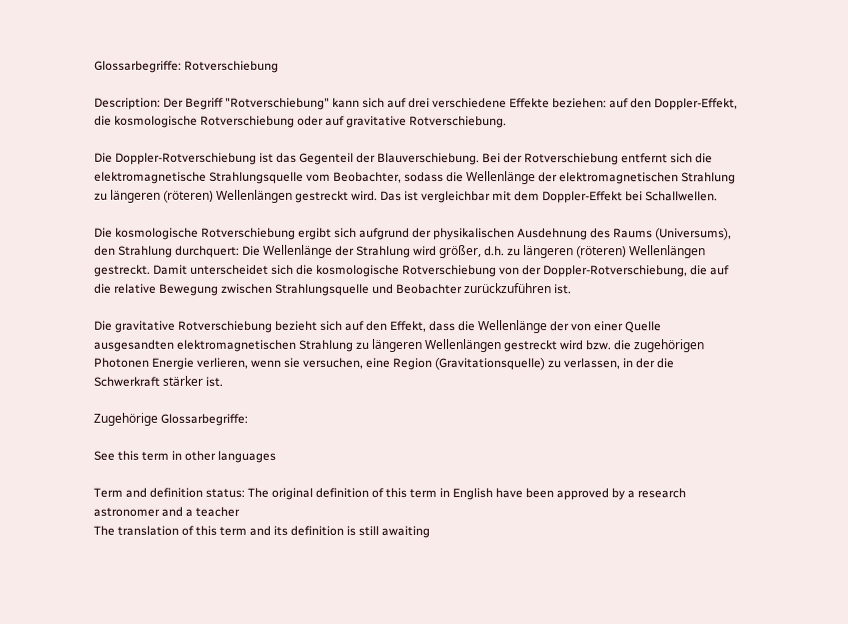Glossarbegriffe: Rotverschiebung

Description: Der Begriff "Rotverschiebung" kann sich auf drei verschiedene Effekte beziehen: auf den Doppler-Effekt, die kosmologische Rotverschiebung oder auf gravitative Rotverschiebung.

Die Doppler-Rotverschiebung ist das Gegenteil der Blauverschiebung. Bei der Rotverschiebung entfernt sich die elektromagnetische Strahlungsquelle vom Beobachter, sodass die Wellenlänge der elektromagnetischen Strahlung zu längeren (röteren) Wellenlängen gestreckt wird. Das ist vergleichbar mit dem Doppler-Effekt bei Schallwellen.

Die kosmologische Rotverschiebung ergibt sich aufgrund der physikalischen Ausdehnung des Raums (Universums), den Strahlung durchquert: Die Wellenlänge der Strahlung wird größer, d.h. zu längeren (röteren) Wellenlängen gestreckt. Damit unterscheidet sich die kosmologische Rotverschiebung von der Doppler-Rotverschiebung, die auf die relative Bewegung zwischen Strahlungsquelle und Beobachter zurückzuführen ist.

Die gravitative Rotverschiebung bezieht sich auf den Effekt, dass die Wellenlänge der von einer Quelle ausgesandten elektromagnetischen Strahlung zu längeren Wellenlängen gestreckt wird bzw. die zugehörigen Photonen Energie verlieren, wenn sie versuchen, eine Region (Gravitationsquelle) zu verlassen, in der die Schwerkraft stärker ist.

Zugehörige Glossarbegriffe:

See this term in other languages

Term and definition status: The original definition of this term in English have been approved by a research astronomer and a teacher
The translation of this term and its definition is still awaiting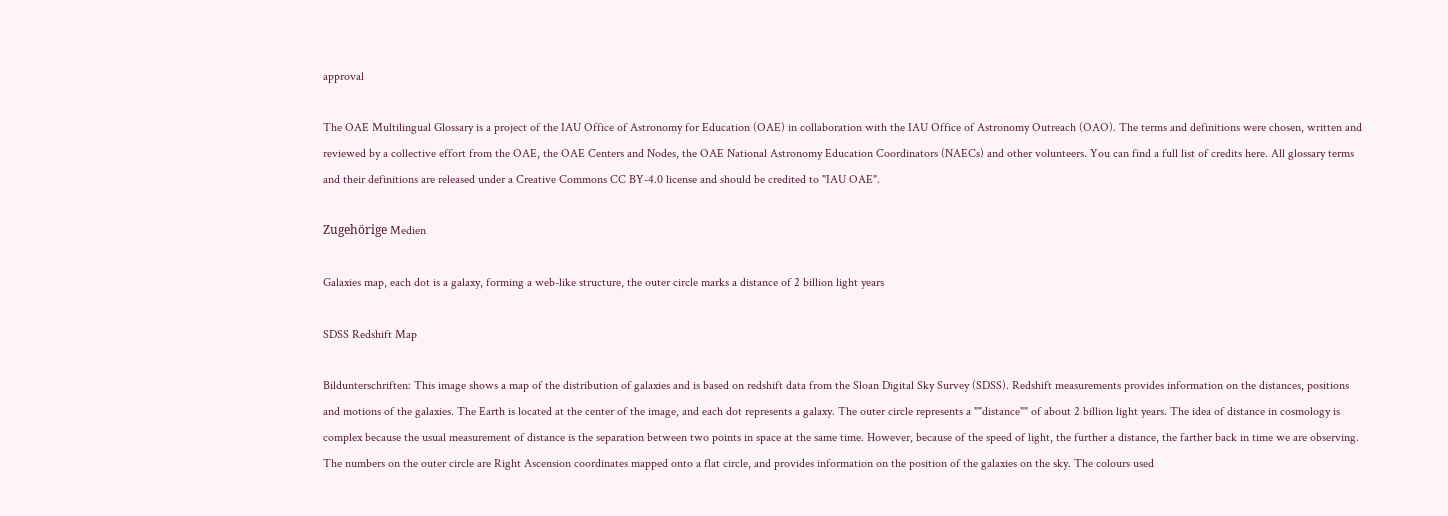approval

The OAE Multilingual Glossary is a project of the IAU Office of Astronomy for Education (OAE) in collaboration with the IAU Office of Astronomy Outreach (OAO). The terms and definitions were chosen, written and reviewed by a collective effort from the OAE, the OAE Centers and Nodes, the OAE National Astronomy Education Coordinators (NAECs) and other volunteers. You can find a full list of credits here. All glossary terms and their definitions are released under a Creative Commons CC BY-4.0 license and should be credited to "IAU OAE".

Zugehörige Medien

Galaxies map, each dot is a galaxy, forming a web-like structure, the outer circle marks a distance of 2 billion light years

SDSS Redshift Map

Bildunterschriften: This image shows a map of the distribution of galaxies and is based on redshift data from the Sloan Digital Sky Survey (SDSS). Redshift measurements provides information on the distances, positions and motions of the galaxies. The Earth is located at the center of the image, and each dot represents a galaxy. The outer circle represents a ""distance"" of about 2 billion light years. The idea of distance in cosmology is complex because the usual measurement of distance is the separation between two points in space at the same time. However, because of the speed of light, the further a distance, the farther back in time we are observing. The numbers on the outer circle are Right Ascension coordinates mapped onto a flat circle, and provides information on the position of the galaxies on the sky. The colours used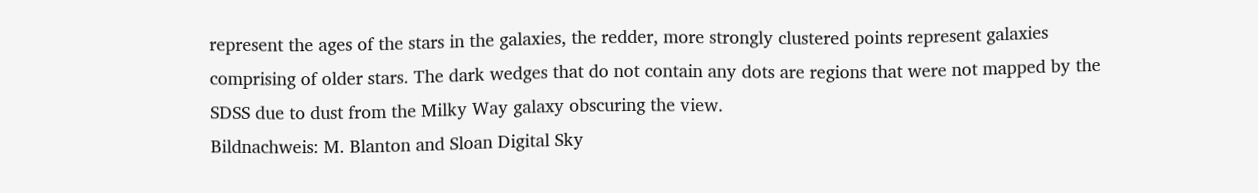represent the ages of the stars in the galaxies, the redder, more strongly clustered points represent galaxies comprising of older stars. The dark wedges that do not contain any dots are regions that were not mapped by the SDSS due to dust from the Milky Way galaxy obscuring the view.
Bildnachweis: M. Blanton and Sloan Digital Sky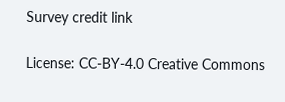Survey credit link

License: CC-BY-4.0 Creative Commons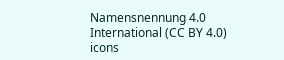Namensnennung 4.0 International (CC BY 4.0) icons